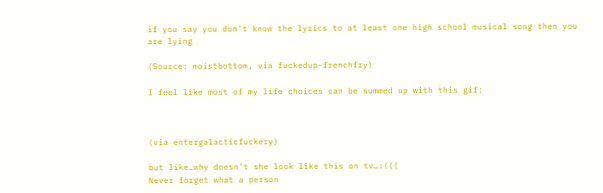if you say you don’t know the lyrics to at least one high school musical song then you are lying

(Source: moistbottom, via fuckedup-frenchfry)

I feel like most of my life choices can be summed up with this gif:



(via entergalacticfuckery)

but like…why doesn’t she look like this on tv…:(((
Never forget what a person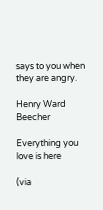says to you when they are angry.

Henry Ward Beecher

Everything you love is here

(via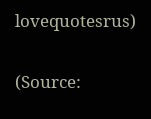lovequotesrus)

(Source: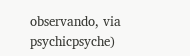observando, via psychicpsyche)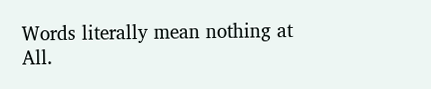Words literally mean nothing at All.